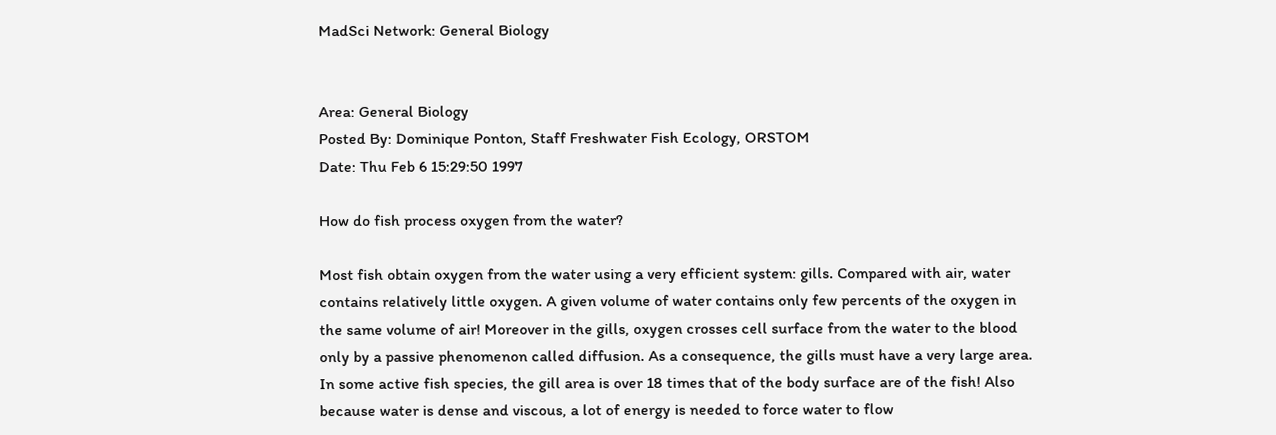MadSci Network: General Biology


Area: General Biology
Posted By: Dominique Ponton, Staff Freshwater Fish Ecology, ORSTOM
Date: Thu Feb 6 15:29:50 1997

How do fish process oxygen from the water?

Most fish obtain oxygen from the water using a very efficient system: gills. Compared with air, water contains relatively little oxygen. A given volume of water contains only few percents of the oxygen in the same volume of air! Moreover in the gills, oxygen crosses cell surface from the water to the blood only by a passive phenomenon called diffusion. As a consequence, the gills must have a very large area. In some active fish species, the gill area is over 18 times that of the body surface are of the fish! Also because water is dense and viscous, a lot of energy is needed to force water to flow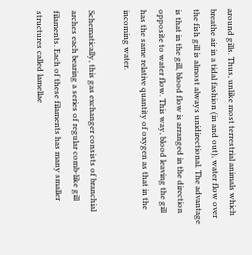around gills. Thus, unlike most terrestrial animals which breathe air in a tidal fashion (in and out), water flow over the fish gill is almost always unidirectional. The advantage is that in the gill, blood flow is arranged in the direction opposite to water flow. This way, blood leaving the gill has the same relative quantity of oxygen as that in the incoming water.

Schematically, this gas exchanger consists of branchial arches each bearing a series of regular comb-like gill filaments. Each of these filaments has many smaller structures called lamellae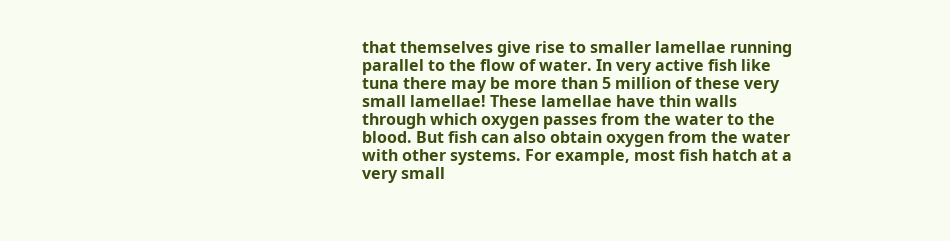that themselves give rise to smaller lamellae running parallel to the flow of water. In very active fish like tuna there may be more than 5 million of these very small lamellae! These lamellae have thin walls through which oxygen passes from the water to the blood. But fish can also obtain oxygen from the water with other systems. For example, most fish hatch at a very small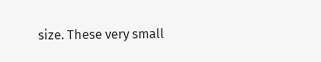size. These very small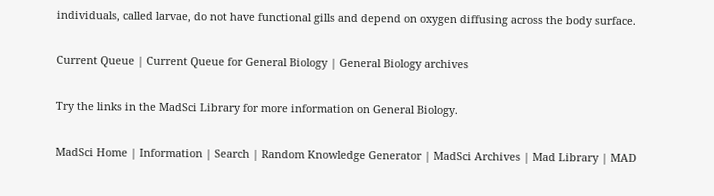individuals, called larvae, do not have functional gills and depend on oxygen diffusing across the body surface.

Current Queue | Current Queue for General Biology | General Biology archives

Try the links in the MadSci Library for more information on General Biology.

MadSci Home | Information | Search | Random Knowledge Generator | MadSci Archives | Mad Library | MAD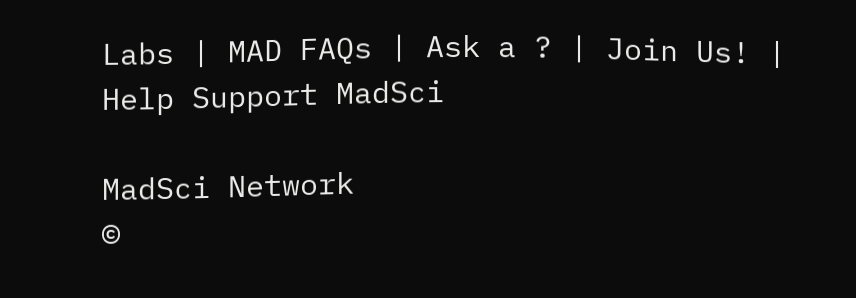Labs | MAD FAQs | Ask a ? | Join Us! | Help Support MadSci

MadSci Network
©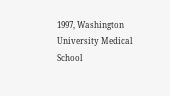1997, Washington University Medical School